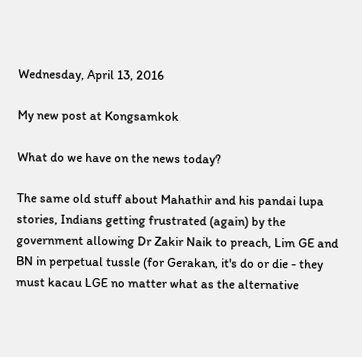Wednesday, April 13, 2016

My new post at Kongsamkok

What do we have on the news today?

The same old stuff about Mahathir and his pandai lupa stories, Indians getting frustrated (again) by the government allowing Dr Zakir Naik to preach, Lim GE and BN in perpetual tussle (for Gerakan, it's do or die - they must kacau LGE no matter what as the alternative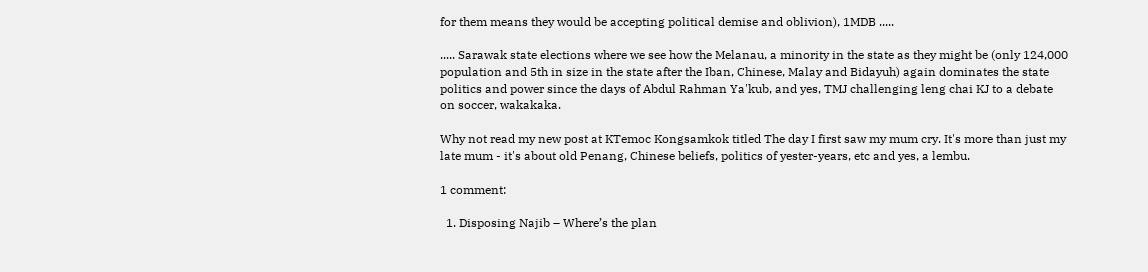for them means they would be accepting political demise and oblivion), 1MDB .....

..... Sarawak state elections where we see how the Melanau, a minority in the state as they might be (only 124,000 population and 5th in size in the state after the Iban, Chinese, Malay and Bidayuh) again dominates the state politics and power since the days of Abdul Rahman Ya'kub, and yes, TMJ challenging leng chai KJ to a debate on soccer, wakakaka.

Why not read my new post at KTemoc Kongsamkok titled The day I first saw my mum cry. It's more than just my late mum - it's about old Penang, Chinese beliefs, politics of yester-years, etc and yes, a lembu.

1 comment:

  1. Disposing Najib – Where’s the plan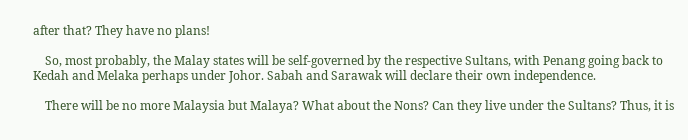after that? They have no plans!

    So, most probably, the Malay states will be self-governed by the respective Sultans, with Penang going back to Kedah and Melaka perhaps under Johor. Sabah and Sarawak will declare their own independence.

    There will be no more Malaysia but Malaya? What about the Nons? Can they live under the Sultans? Thus, it is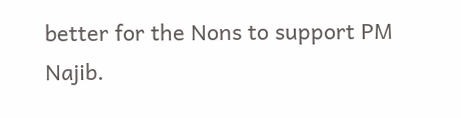better for the Nons to support PM Najib.